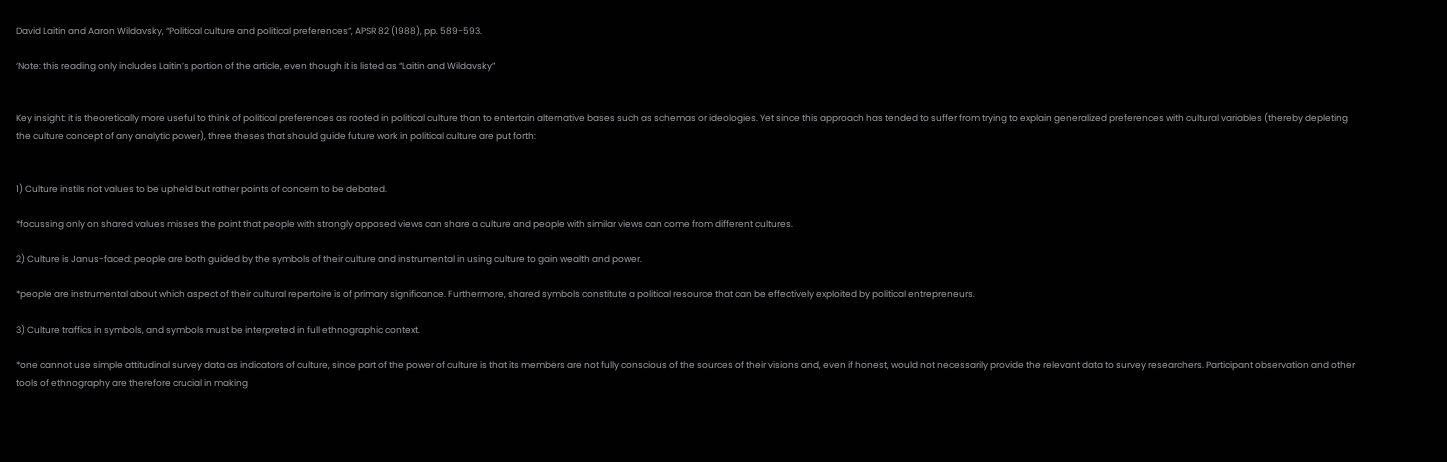David Laitin and Aaron Wildavsky, “Political culture and political preferences”, APSR 82 (1988), pp. 589-593.

‘Note: this reading only includes Laitin’s portion of the article, even though it is listed as “Laitin and Wildavsky”


Key insight: it is theoretically more useful to think of political preferences as rooted in political culture than to entertain alternative bases such as schemas or ideologies. Yet since this approach has tended to suffer from trying to explain generalized preferences with cultural variables (thereby depleting the culture concept of any analytic power), three theses that should guide future work in political culture are put forth:


1) Culture instils not values to be upheld but rather points of concern to be debated.

*focussing only on shared values misses the point that people with strongly opposed views can share a culture and people with similar views can come from different cultures.

2) Culture is Janus-faced: people are both guided by the symbols of their culture and instrumental in using culture to gain wealth and power.

*people are instrumental about which aspect of their cultural repertoire is of primary significance. Furthermore, shared symbols constitute a political resource that can be effectively exploited by political entrepreneurs.

3) Culture traffics in symbols, and symbols must be interpreted in full ethnographic context.

*one cannot use simple attitudinal survey data as indicators of culture, since part of the power of culture is that its members are not fully conscious of the sources of their visions and, even if honest, would not necessarily provide the relevant data to survey researchers. Participant observation and other tools of ethnography are therefore crucial in making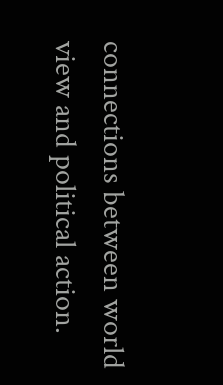connections between world view and political action.